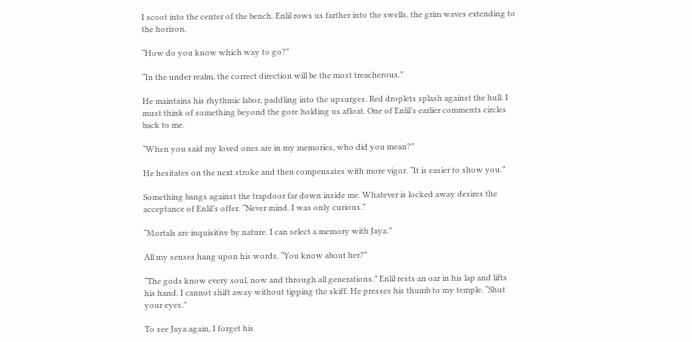I scoot into the center of the bench. Enlil rows us farther into the swells, the grim waves extending to the horizon.

“How do you know which way to go?”

“In the under realm, the correct direction will be the most treacherous.”

He maintains his rhythmic labor, paddling into the upsurges. Red droplets splash against the hull. I must think of something beyond the gore holding us afloat. One of Enlil’s earlier comments circles back to me.

“When you said my loved ones are in my memories, who did you mean?”

He hesitates on the next stroke and then compensates with more vigor. “It is easier to show you.”

Something bangs against the trapdoor far down inside me. Whatever is locked away desires the acceptance of Enlil’s offer. “Never mind. I was only curious.”

“Mortals are inquisitive by nature. I can select a memory with Jaya.”

All my senses hang upon his words. “You know about her?”

“The gods know every soul, now and through all generations.” Enlil rests an oar in his lap and lifts his hand. I cannot shift away without tipping the skiff. He presses his thumb to my temple. “Shut your eyes.”

To see Jaya again, I forget his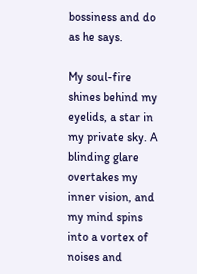bossiness and do as he says.

My soul-fire shines behind my eyelids, a star in my private sky. A blinding glare overtakes my inner vision, and my mind spins into a vortex of noises and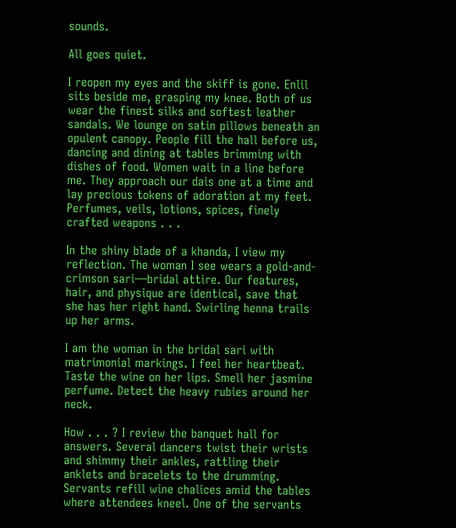sounds.

All goes quiet.

I reopen my eyes and the skiff is gone. Enlil sits beside me, grasping my knee. Both of us wear the finest silks and softest leather sandals. We lounge on satin pillows beneath an opulent canopy. People fill the hall before us, dancing and dining at tables brimming with dishes of food. Women wait in a line before me. They approach our dais one at a time and lay precious tokens of adoration at my feet. Perfumes, veils, lotions, spices, finely crafted weapons . . .

In the shiny blade of a khanda, I view my reflection. The woman I see wears a gold-and-crimson sari—bridal attire. Our features, hair, and physique are identical, save that she has her right hand. Swirling henna trails up her arms.

I am the woman in the bridal sari with matrimonial markings. I feel her heartbeat. Taste the wine on her lips. Smell her jasmine perfume. Detect the heavy rubies around her neck.

How . . . ? I review the banquet hall for answers. Several dancers twist their wrists and shimmy their ankles, rattling their anklets and bracelets to the drumming. Servants refill wine chalices amid the tables where attendees kneel. One of the servants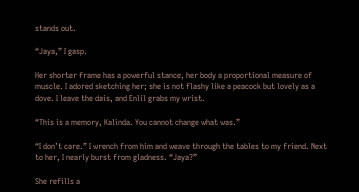stands out.

“Jaya,” I gasp.

Her shorter frame has a powerful stance, her body a proportional measure of muscle. I adored sketching her; she is not flashy like a peacock but lovely as a dove. I leave the dais, and Enlil grabs my wrist.

“This is a memory, Kalinda. You cannot change what was.”

“I don’t care.” I wrench from him and weave through the tables to my friend. Next to her, I nearly burst from gladness. “Jaya?”

She refills a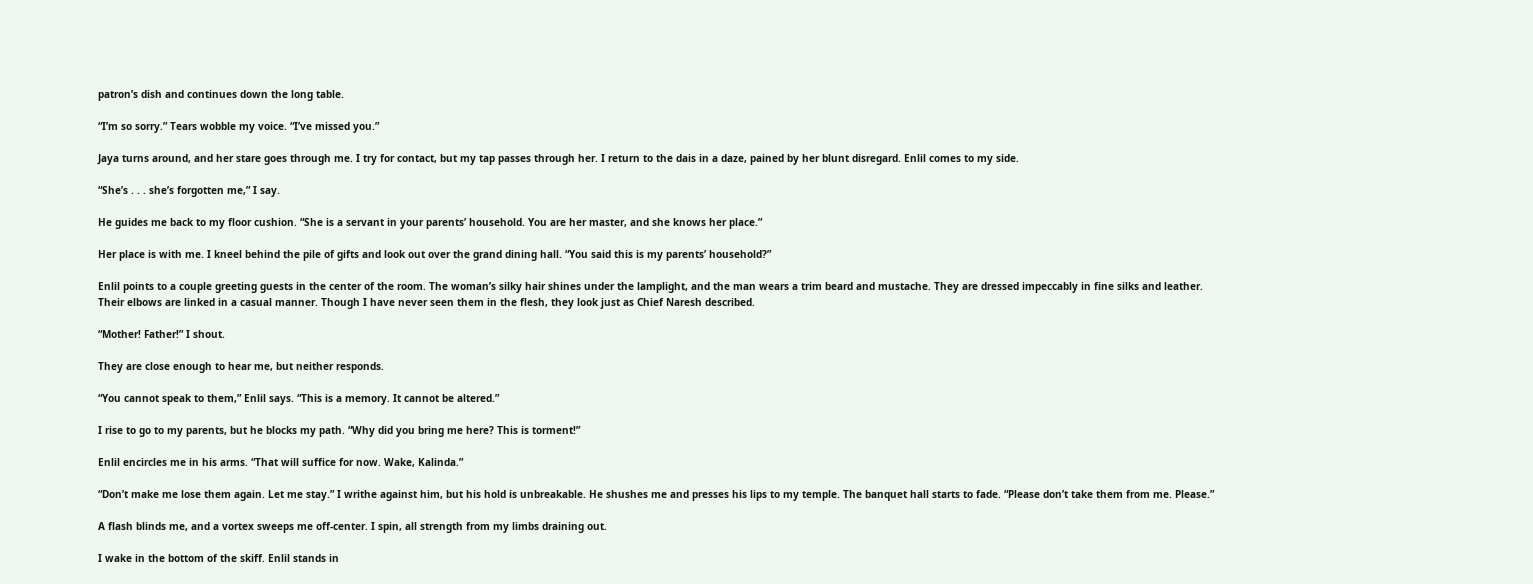patron’s dish and continues down the long table.

“I’m so sorry.” Tears wobble my voice. “I’ve missed you.”

Jaya turns around, and her stare goes through me. I try for contact, but my tap passes through her. I return to the dais in a daze, pained by her blunt disregard. Enlil comes to my side.

“She’s . . . she’s forgotten me,” I say.

He guides me back to my floor cushion. “She is a servant in your parents’ household. You are her master, and she knows her place.”

Her place is with me. I kneel behind the pile of gifts and look out over the grand dining hall. “You said this is my parents’ household?”

Enlil points to a couple greeting guests in the center of the room. The woman’s silky hair shines under the lamplight, and the man wears a trim beard and mustache. They are dressed impeccably in fine silks and leather. Their elbows are linked in a casual manner. Though I have never seen them in the flesh, they look just as Chief Naresh described.

“Mother! Father!” I shout.

They are close enough to hear me, but neither responds.

“You cannot speak to them,” Enlil says. “This is a memory. It cannot be altered.”

I rise to go to my parents, but he blocks my path. “Why did you bring me here? This is torment!”

Enlil encircles me in his arms. “That will suffice for now. Wake, Kalinda.”

“Don’t make me lose them again. Let me stay.” I writhe against him, but his hold is unbreakable. He shushes me and presses his lips to my temple. The banquet hall starts to fade. “Please don’t take them from me. Please.”

A flash blinds me, and a vortex sweeps me off-center. I spin, all strength from my limbs draining out.

I wake in the bottom of the skiff. Enlil stands in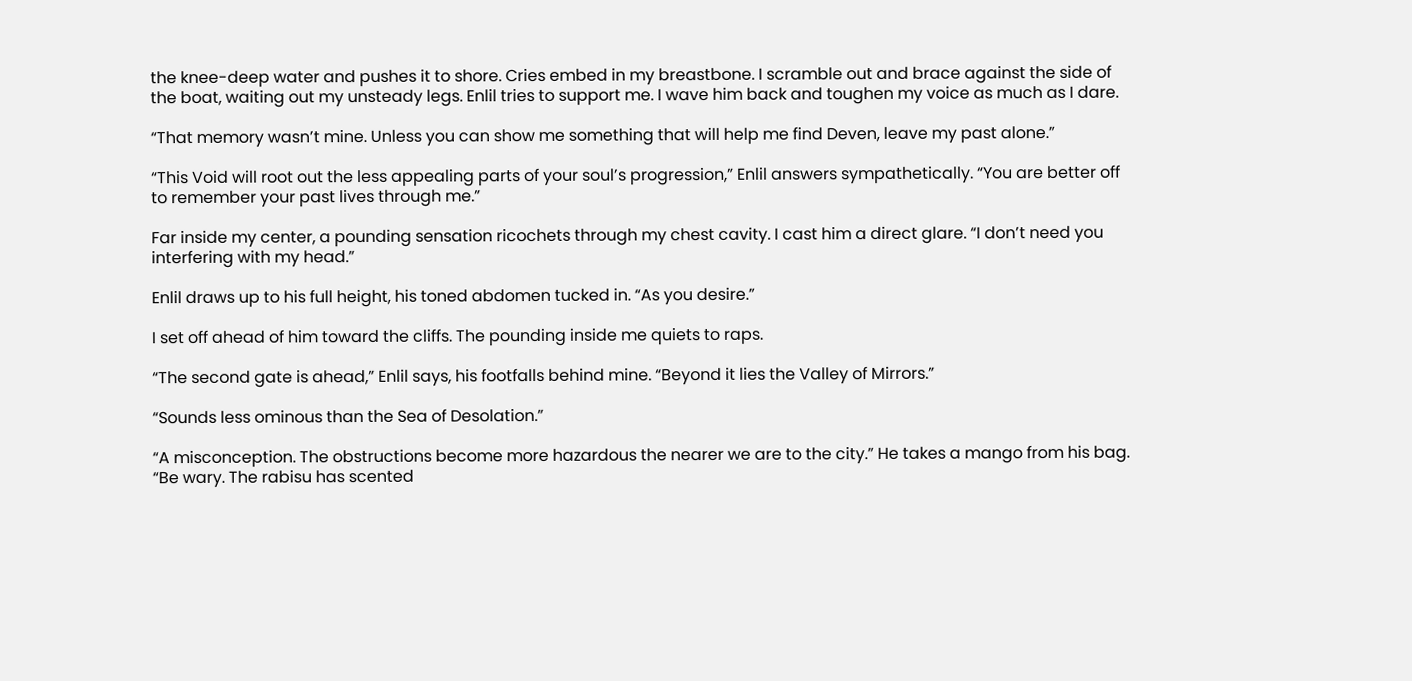the knee-deep water and pushes it to shore. Cries embed in my breastbone. I scramble out and brace against the side of the boat, waiting out my unsteady legs. Enlil tries to support me. I wave him back and toughen my voice as much as I dare.

“That memory wasn’t mine. Unless you can show me something that will help me find Deven, leave my past alone.”

“This Void will root out the less appealing parts of your soul’s progression,” Enlil answers sympathetically. “You are better off to remember your past lives through me.”

Far inside my center, a pounding sensation ricochets through my chest cavity. I cast him a direct glare. “I don’t need you interfering with my head.”

Enlil draws up to his full height, his toned abdomen tucked in. “As you desire.”

I set off ahead of him toward the cliffs. The pounding inside me quiets to raps.

“The second gate is ahead,” Enlil says, his footfalls behind mine. “Beyond it lies the Valley of Mirrors.”

“Sounds less ominous than the Sea of Desolation.”

“A misconception. The obstructions become more hazardous the nearer we are to the city.” He takes a mango from his bag. “Be wary. The rabisu has scented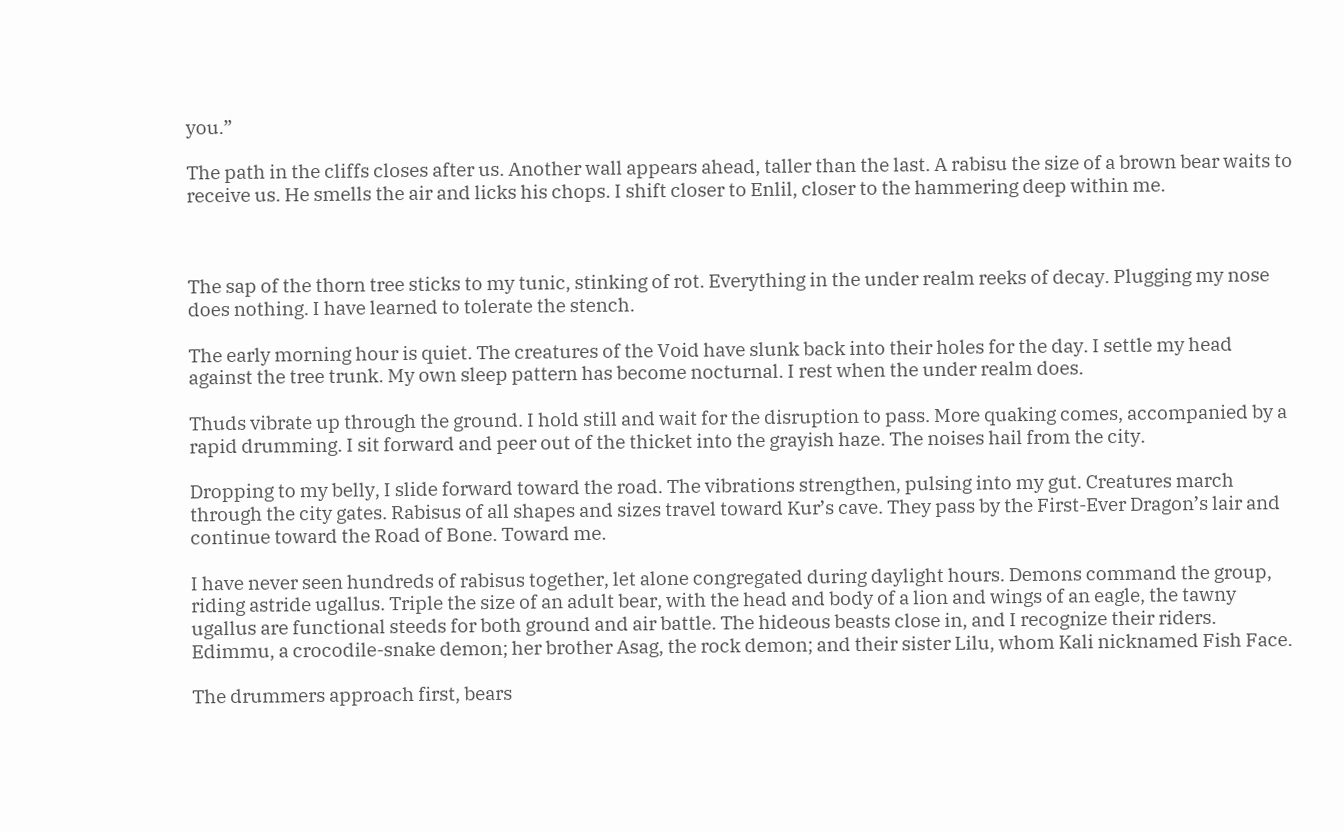you.”

The path in the cliffs closes after us. Another wall appears ahead, taller than the last. A rabisu the size of a brown bear waits to receive us. He smells the air and licks his chops. I shift closer to Enlil, closer to the hammering deep within me.



The sap of the thorn tree sticks to my tunic, stinking of rot. Everything in the under realm reeks of decay. Plugging my nose does nothing. I have learned to tolerate the stench.

The early morning hour is quiet. The creatures of the Void have slunk back into their holes for the day. I settle my head against the tree trunk. My own sleep pattern has become nocturnal. I rest when the under realm does.

Thuds vibrate up through the ground. I hold still and wait for the disruption to pass. More quaking comes, accompanied by a rapid drumming. I sit forward and peer out of the thicket into the grayish haze. The noises hail from the city.

Dropping to my belly, I slide forward toward the road. The vibrations strengthen, pulsing into my gut. Creatures march through the city gates. Rabisus of all shapes and sizes travel toward Kur’s cave. They pass by the First-Ever Dragon’s lair and continue toward the Road of Bone. Toward me.

I have never seen hundreds of rabisus together, let alone congregated during daylight hours. Demons command the group, riding astride ugallus. Triple the size of an adult bear, with the head and body of a lion and wings of an eagle, the tawny ugallus are functional steeds for both ground and air battle. The hideous beasts close in, and I recognize their riders. Edimmu, a crocodile-snake demon; her brother Asag, the rock demon; and their sister Lilu, whom Kali nicknamed Fish Face.

The drummers approach first, bears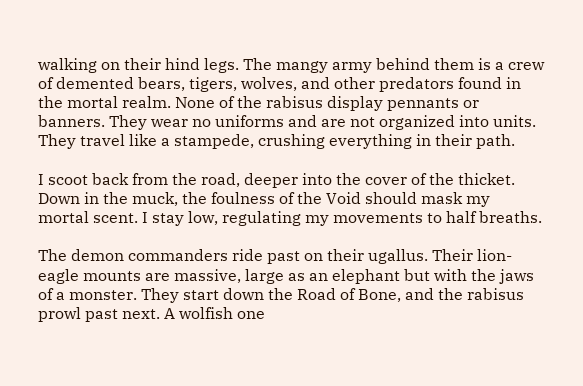walking on their hind legs. The mangy army behind them is a crew of demented bears, tigers, wolves, and other predators found in the mortal realm. None of the rabisus display pennants or banners. They wear no uniforms and are not organized into units. They travel like a stampede, crushing everything in their path.

I scoot back from the road, deeper into the cover of the thicket. Down in the muck, the foulness of the Void should mask my mortal scent. I stay low, regulating my movements to half breaths.

The demon commanders ride past on their ugallus. Their lion-eagle mounts are massive, large as an elephant but with the jaws of a monster. They start down the Road of Bone, and the rabisus prowl past next. A wolfish one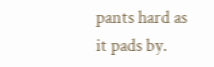pants hard as it pads by.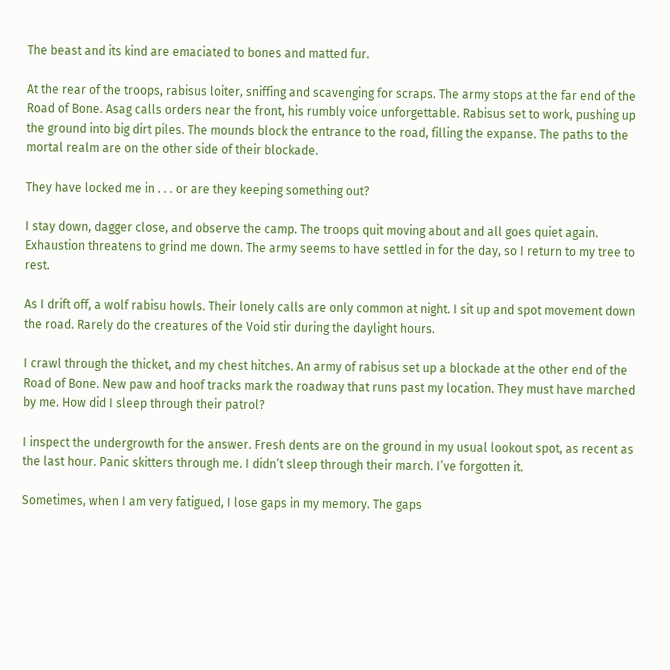The beast and its kind are emaciated to bones and matted fur.

At the rear of the troops, rabisus loiter, sniffing and scavenging for scraps. The army stops at the far end of the Road of Bone. Asag calls orders near the front, his rumbly voice unforgettable. Rabisus set to work, pushing up the ground into big dirt piles. The mounds block the entrance to the road, filling the expanse. The paths to the mortal realm are on the other side of their blockade.

They have locked me in . . . or are they keeping something out?

I stay down, dagger close, and observe the camp. The troops quit moving about and all goes quiet again. Exhaustion threatens to grind me down. The army seems to have settled in for the day, so I return to my tree to rest.

As I drift off, a wolf rabisu howls. Their lonely calls are only common at night. I sit up and spot movement down the road. Rarely do the creatures of the Void stir during the daylight hours.

I crawl through the thicket, and my chest hitches. An army of rabisus set up a blockade at the other end of the Road of Bone. New paw and hoof tracks mark the roadway that runs past my location. They must have marched by me. How did I sleep through their patrol?

I inspect the undergrowth for the answer. Fresh dents are on the ground in my usual lookout spot, as recent as the last hour. Panic skitters through me. I didn’t sleep through their march. I’ve forgotten it.

Sometimes, when I am very fatigued, I lose gaps in my memory. The gaps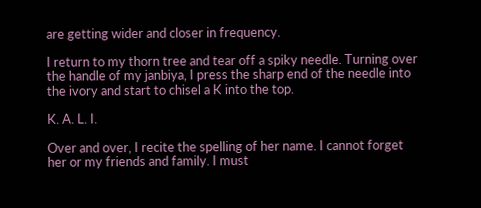are getting wider and closer in frequency.

I return to my thorn tree and tear off a spiky needle. Turning over the handle of my janbiya, I press the sharp end of the needle into the ivory and start to chisel a K into the top.

K. A. L. I.

Over and over, I recite the spelling of her name. I cannot forget her or my friends and family. I must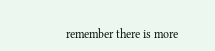remember there is more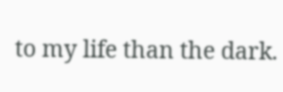to my life than the dark.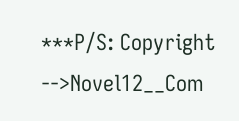***P/S: Copyright -->Novel12__Com